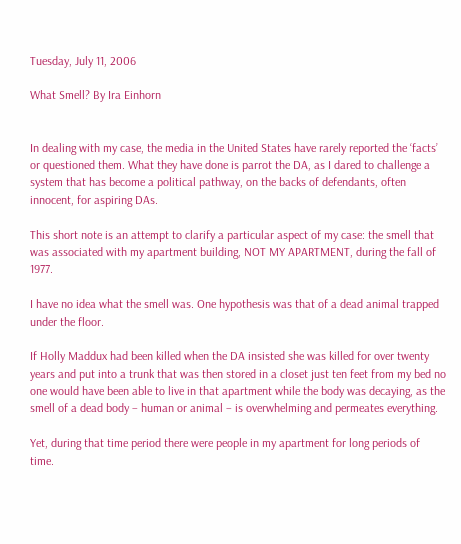Tuesday, July 11, 2006

What Smell? By Ira Einhorn


In dealing with my case, the media in the United States have rarely reported the ‘facts’ or questioned them. What they have done is parrot the DA, as I dared to challenge a system that has become a political pathway, on the backs of defendants, often innocent, for aspiring DAs.

This short note is an attempt to clarify a particular aspect of my case: the smell that was associated with my apartment building, NOT MY APARTMENT, during the fall of 1977.

I have no idea what the smell was. One hypothesis was that of a dead animal trapped under the floor.

If Holly Maddux had been killed when the DA insisted she was killed for over twenty years and put into a trunk that was then stored in a closet just ten feet from my bed no one would have been able to live in that apartment while the body was decaying, as the smell of a dead body – human or animal – is overwhelming and permeates everything.

Yet, during that time period there were people in my apartment for long periods of time.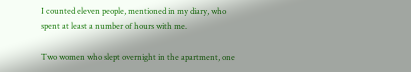I counted eleven people, mentioned in my diary, who spent at least a number of hours with me.

Two women who slept overnight in the apartment, one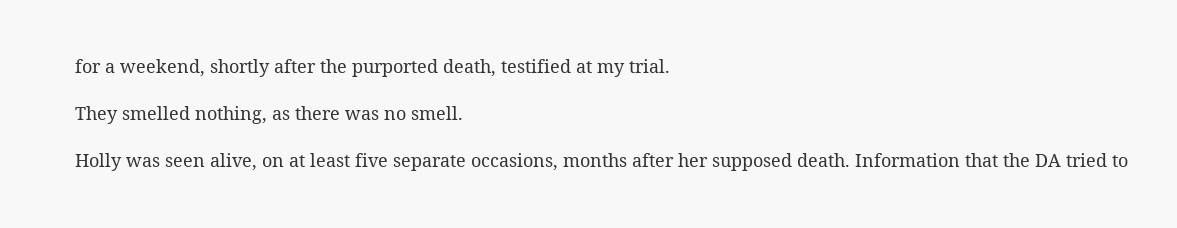for a weekend, shortly after the purported death, testified at my trial.

They smelled nothing, as there was no smell.

Holly was seen alive, on at least five separate occasions, months after her supposed death. Information that the DA tried to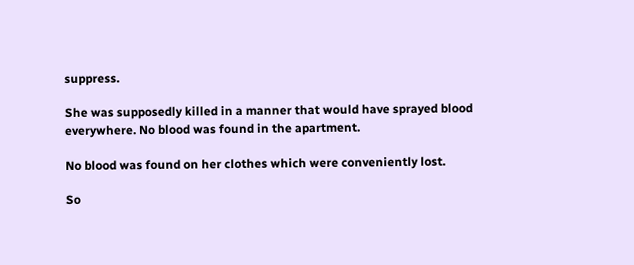suppress.

She was supposedly killed in a manner that would have sprayed blood everywhere. No blood was found in the apartment.

No blood was found on her clothes which were conveniently lost.

So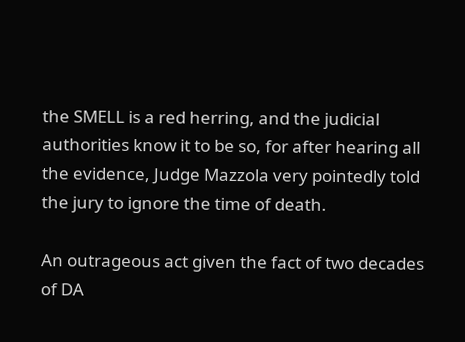the SMELL is a red herring, and the judicial authorities know it to be so, for after hearing all the evidence, Judge Mazzola very pointedly told the jury to ignore the time of death.

An outrageous act given the fact of two decades of DA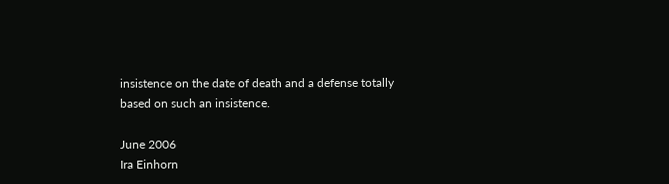insistence on the date of death and a defense totally based on such an insistence.

June 2006
Ira Einhorn